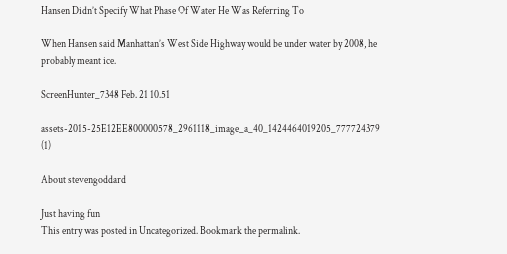Hansen Didn’t Specify What Phase Of Water He Was Referring To

When Hansen said Manhattan’s West Side Highway would be under water by 2008, he probably meant ice.

ScreenHunter_7348 Feb. 21 10.51

assets-2015-25E12EE800000578_2961118_image_a_40_1424464019205_777724379 (1)

About stevengoddard

Just having fun
This entry was posted in Uncategorized. Bookmark the permalink.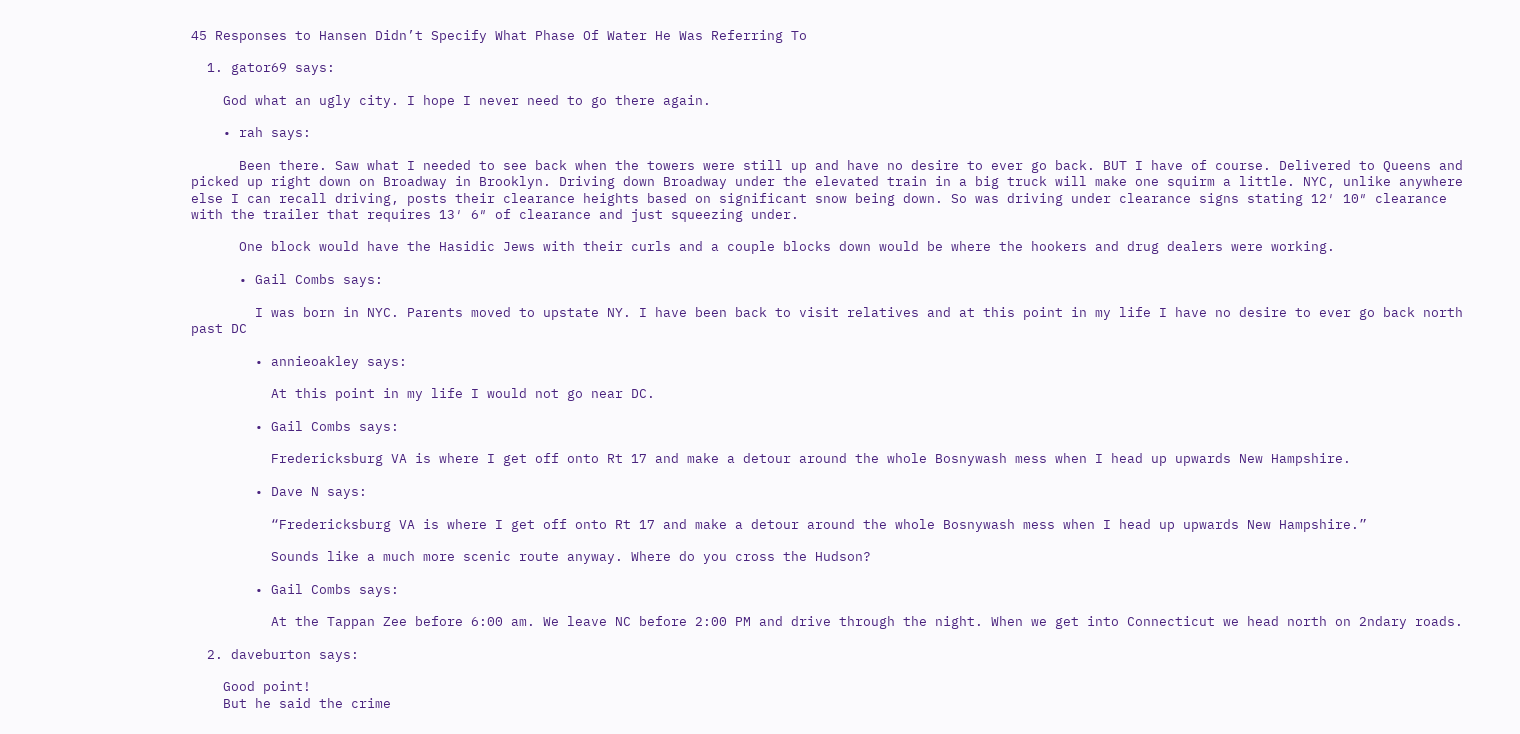45 Responses to Hansen Didn’t Specify What Phase Of Water He Was Referring To

  1. gator69 says:

    God what an ugly city. I hope I never need to go there again.

    • rah says:

      Been there. Saw what I needed to see back when the towers were still up and have no desire to ever go back. BUT I have of course. Delivered to Queens and picked up right down on Broadway in Brooklyn. Driving down Broadway under the elevated train in a big truck will make one squirm a little. NYC, unlike anywhere else I can recall driving, posts their clearance heights based on significant snow being down. So was driving under clearance signs stating 12′ 10″ clearance with the trailer that requires 13′ 6″ of clearance and just squeezing under.

      One block would have the Hasidic Jews with their curls and a couple blocks down would be where the hookers and drug dealers were working.

      • Gail Combs says:

        I was born in NYC. Parents moved to upstate NY. I have been back to visit relatives and at this point in my life I have no desire to ever go back north past DC

        • annieoakley says:

          At this point in my life I would not go near DC.

        • Gail Combs says:

          Fredericksburg VA is where I get off onto Rt 17 and make a detour around the whole Bosnywash mess when I head up upwards New Hampshire.

        • Dave N says:

          “Fredericksburg VA is where I get off onto Rt 17 and make a detour around the whole Bosnywash mess when I head up upwards New Hampshire.”

          Sounds like a much more scenic route anyway. Where do you cross the Hudson?

        • Gail Combs says:

          At the Tappan Zee before 6:00 am. We leave NC before 2:00 PM and drive through the night. When we get into Connecticut we head north on 2ndary roads.

  2. daveburton says:

    Good point!
    But he said the crime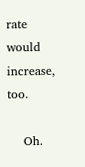rate would increase, too.

    Oh.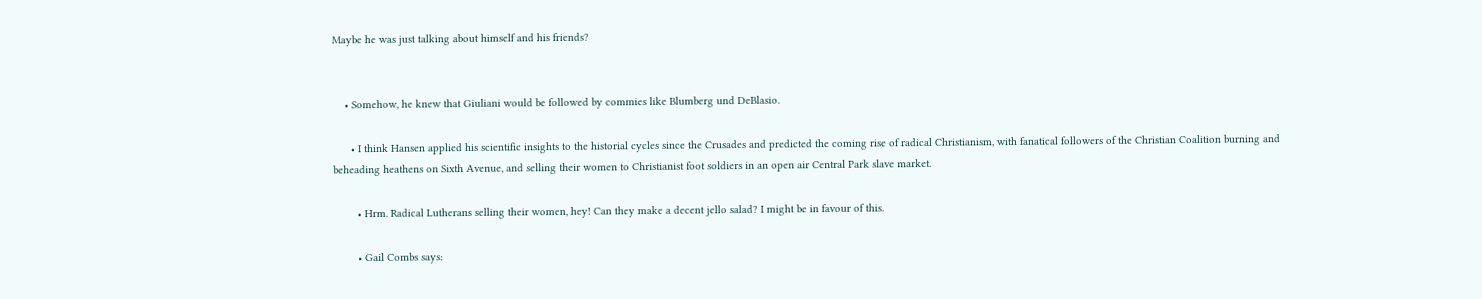Maybe he was just talking about himself and his friends?


    • Somehow, he knew that Giuliani would be followed by commies like Blumberg und DeBlasio.

      • I think Hansen applied his scientific insights to the historial cycles since the Crusades and predicted the coming rise of radical Christianism, with fanatical followers of the Christian Coalition burning and beheading heathens on Sixth Avenue, and selling their women to Christianist foot soldiers in an open air Central Park slave market.

        • Hrm. Radical Lutherans selling their women, hey! Can they make a decent jello salad? I might be in favour of this.

        • Gail Combs says: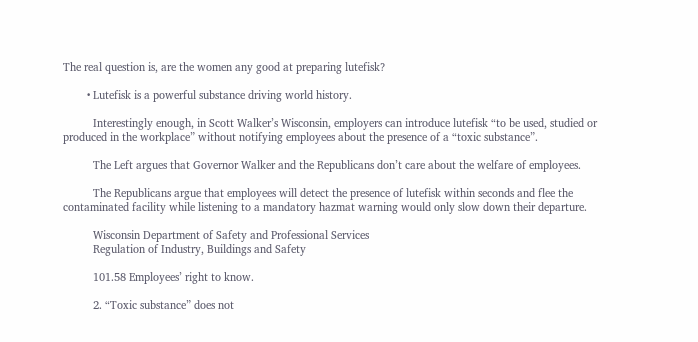The real question is, are the women any good at preparing lutefisk?

        • Lutefisk is a powerful substance driving world history.

          Interestingly enough, in Scott Walker’s Wisconsin, employers can introduce lutefisk “to be used, studied or produced in the workplace” without notifying employees about the presence of a “toxic substance”.

          The Left argues that Governor Walker and the Republicans don’t care about the welfare of employees.

          The Republicans argue that employees will detect the presence of lutefisk within seconds and flee the contaminated facility while listening to a mandatory hazmat warning would only slow down their departure.

          Wisconsin Department of Safety and Professional Services
          Regulation of Industry, Buildings and Safety

          101.58 Employees’ right to know.

          2. “Toxic substance” does not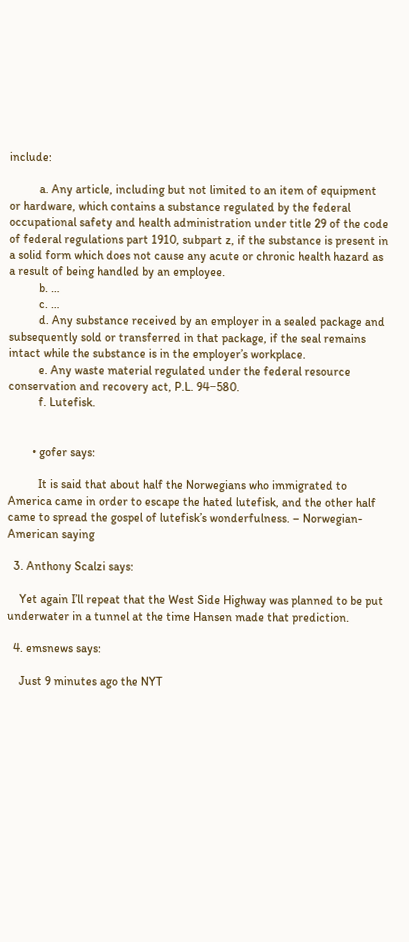include:

          a. Any article, including but not limited to an item of equipment or hardware, which contains a substance regulated by the federal occupational safety and health administration under title 29 of the code of federal regulations part 1910, subpart z, if the substance is present in a solid form which does not cause any acute or chronic health hazard as a result of being handled by an employee.
          b. …
          c. …
          d. Any substance received by an employer in a sealed package and subsequently sold or transferred in that package, if the seal remains intact while the substance is in the employer’s workplace.
          e. Any waste material regulated under the federal resource conservation and recovery act, P.L. 94−580.
          f. Lutefisk.


        • gofer says:

          It is said that about half the Norwegians who immigrated to America came in order to escape the hated lutefisk, and the other half came to spread the gospel of lutefisk’s wonderfulness. – Norwegian-American saying

  3. Anthony Scalzi says:

    Yet again I’ll repeat that the West Side Highway was planned to be put underwater in a tunnel at the time Hansen made that prediction.

  4. emsnews says:

    Just 9 minutes ago the NYT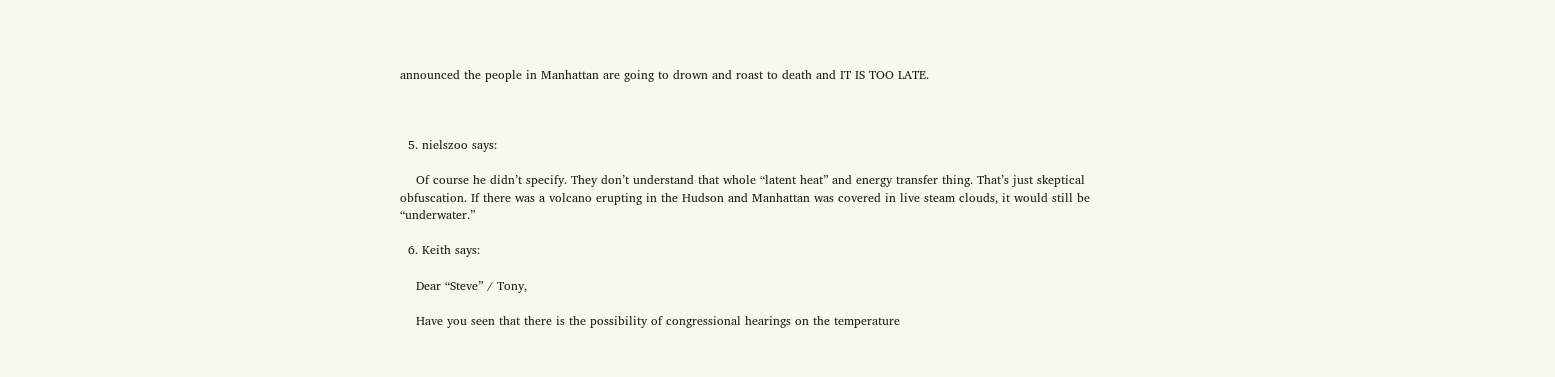announced the people in Manhattan are going to drown and roast to death and IT IS TOO LATE.



  5. nielszoo says:

    Of course he didn’t specify. They don’t understand that whole “latent heat” and energy transfer thing. That’s just skeptical obfuscation. If there was a volcano erupting in the Hudson and Manhattan was covered in live steam clouds, it would still be “underwater.”

  6. Keith says:

    Dear “Steve” / Tony,

    Have you seen that there is the possibility of congressional hearings on the temperature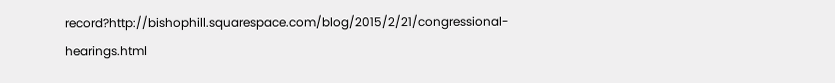record?http://bishophill.squarespace.com/blog/2015/2/21/congressional-hearings.html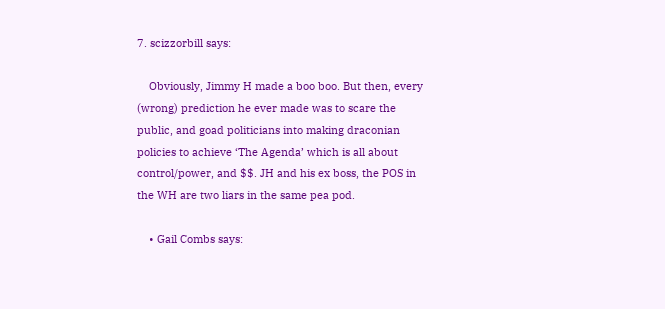7. scizzorbill says:

    Obviously, Jimmy H made a boo boo. But then, every (wrong) prediction he ever made was to scare the public, and goad politicians into making draconian policies to achieve ‘The Agenda’ which is all about control/power, and $$. JH and his ex boss, the POS in the WH are two liars in the same pea pod.

    • Gail Combs says: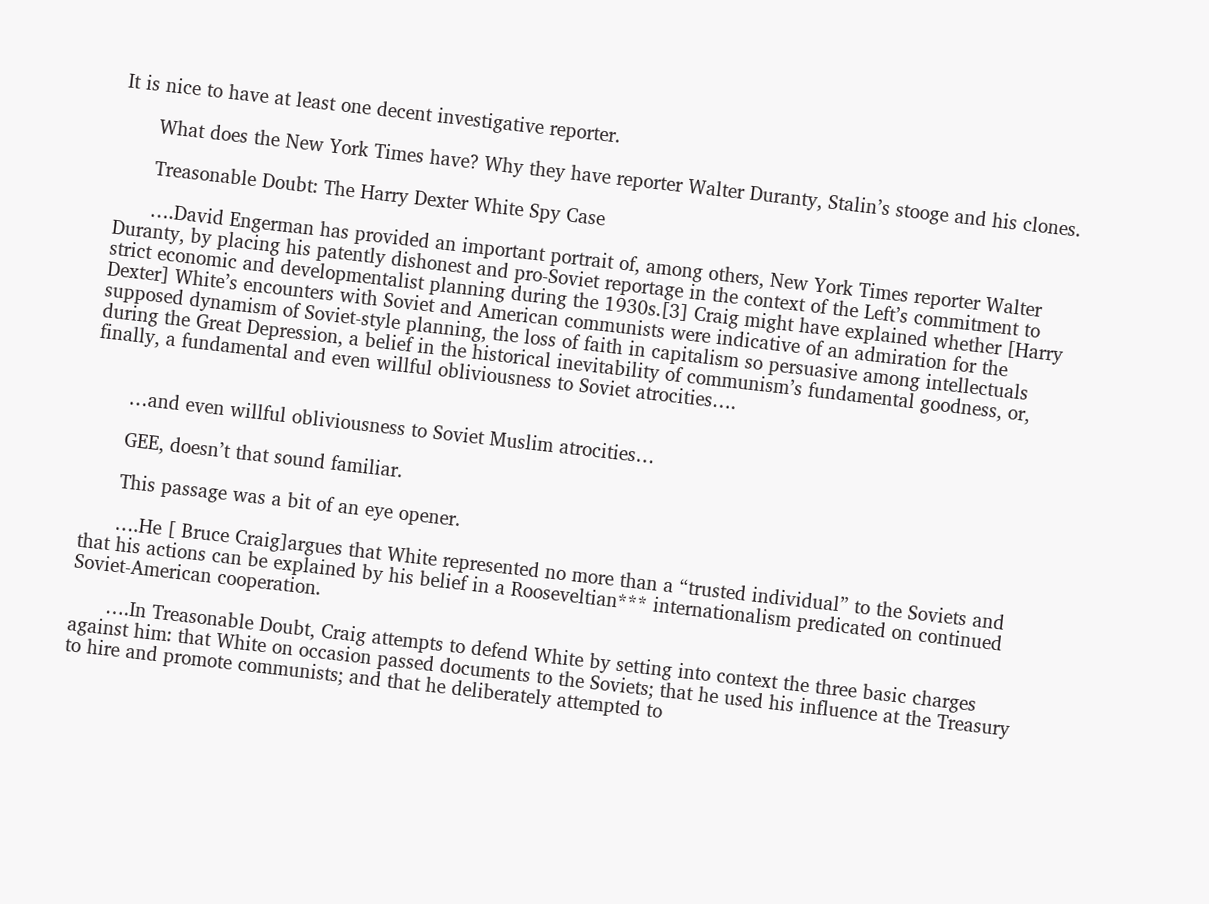It is nice to have at least one decent investigative reporter.

      What does the New York Times have? Why they have reporter Walter Duranty, Stalin’s stooge and his clones.

      Treasonable Doubt: The Harry Dexter White Spy Case

      ….David Engerman has provided an important portrait of, among others, New York Times reporter Walter Duranty, by placing his patently dishonest and pro-Soviet reportage in the context of the Left’s commitment to strict economic and developmentalist planning during the 1930s.[3] Craig might have explained whether [Harry Dexter] White’s encounters with Soviet and American communists were indicative of an admiration for the supposed dynamism of Soviet-style planning, the loss of faith in capitalism so persuasive among intellectuals during the Great Depression, a belief in the historical inevitability of communism’s fundamental goodness, or, finally, a fundamental and even willful obliviousness to Soviet atrocities….


      …and even willful obliviousness to Soviet Muslim atrocities…

      GEE, doesn’t that sound familiar.

      This passage was a bit of an eye opener.

      ….He [ Bruce Craig]argues that White represented no more than a “trusted individual” to the Soviets and that his actions can be explained by his belief in a Rooseveltian*** internationalism predicated on continued Soviet-American cooperation.

      ….In Treasonable Doubt, Craig attempts to defend White by setting into context the three basic charges against him: that White on occasion passed documents to the Soviets; that he used his influence at the Treasury to hire and promote communists; and that he deliberately attempted to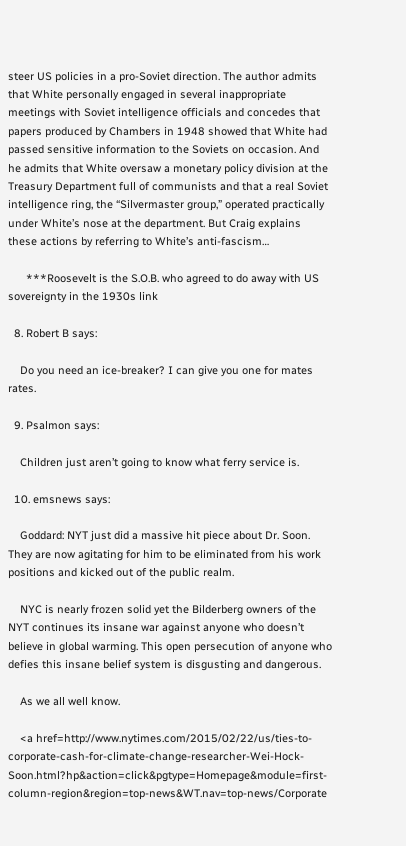steer US policies in a pro-Soviet direction. The author admits that White personally engaged in several inappropriate meetings with Soviet intelligence officials and concedes that papers produced by Chambers in 1948 showed that White had passed sensitive information to the Soviets on occasion. And he admits that White oversaw a monetary policy division at the Treasury Department full of communists and that a real Soviet intelligence ring, the “Silvermaster group,” operated practically under White’s nose at the department. But Craig explains these actions by referring to White’s anti-fascism…

      ***Roosevelt is the S.O.B. who agreed to do away with US sovereignty in the 1930s link

  8. Robert B says:

    Do you need an ice-breaker? I can give you one for mates rates.

  9. Psalmon says:

    Children just aren’t going to know what ferry service is.

  10. emsnews says:

    Goddard: NYT just did a massive hit piece about Dr. Soon. They are now agitating for him to be eliminated from his work positions and kicked out of the public realm.

    NYC is nearly frozen solid yet the Bilderberg owners of the NYT continues its insane war against anyone who doesn’t believe in global warming. This open persecution of anyone who defies this insane belief system is disgusting and dangerous.

    As we all well know.

    <a href=http://www.nytimes.com/2015/02/22/us/ties-to-corporate-cash-for-climate-change-researcher-Wei-Hock-Soon.html?hp&action=click&pgtype=Homepage&module=first-column-region&region=top-news&WT.nav=top-news/Corporate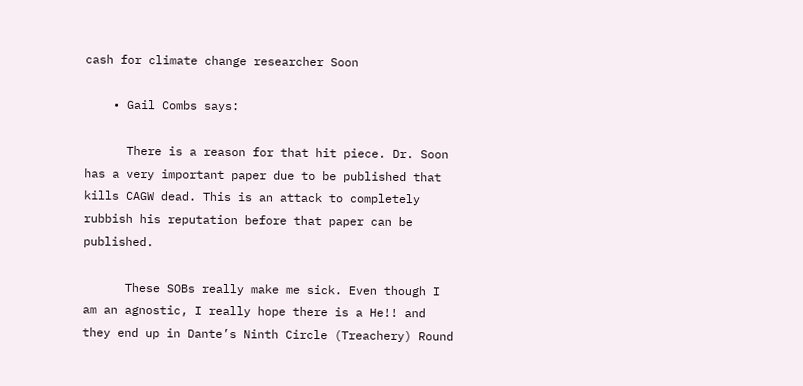cash for climate change researcher Soon

    • Gail Combs says:

      There is a reason for that hit piece. Dr. Soon has a very important paper due to be published that kills CAGW dead. This is an attack to completely rubbish his reputation before that paper can be published.

      These SOBs really make me sick. Even though I am an agnostic, I really hope there is a He!! and they end up in Dante’s Ninth Circle (Treachery) Round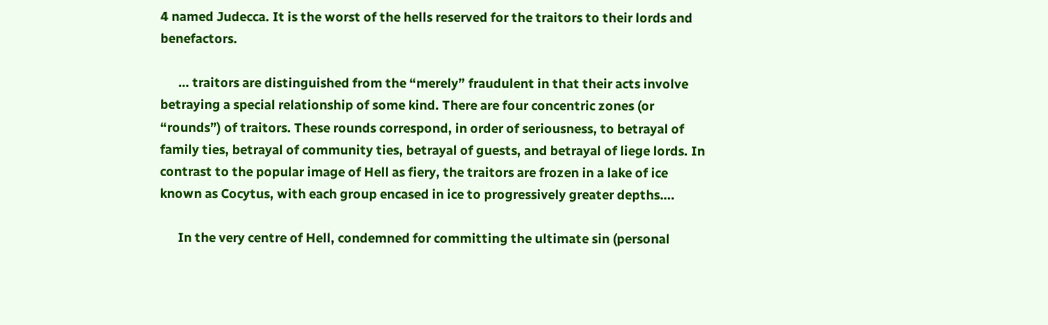4 named Judecca. It is the worst of the hells reserved for the traitors to their lords and benefactors.

      … traitors are distinguished from the “merely” fraudulent in that their acts involve betraying a special relationship of some kind. There are four concentric zones (or “rounds”) of traitors. These rounds correspond, in order of seriousness, to betrayal of family ties, betrayal of community ties, betrayal of guests, and betrayal of liege lords. In contrast to the popular image of Hell as fiery, the traitors are frozen in a lake of ice known as Cocytus, with each group encased in ice to progressively greater depths….

      In the very centre of Hell, condemned for committing the ultimate sin (personal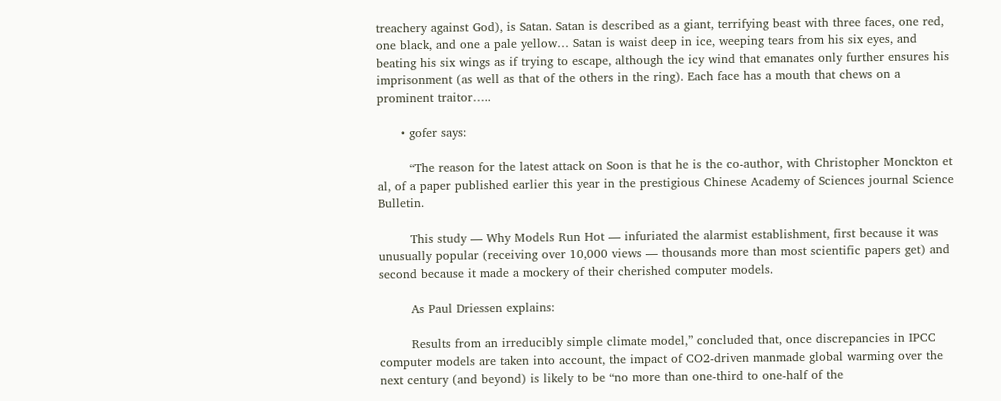treachery against God), is Satan. Satan is described as a giant, terrifying beast with three faces, one red, one black, and one a pale yellow… Satan is waist deep in ice, weeping tears from his six eyes, and beating his six wings as if trying to escape, although the icy wind that emanates only further ensures his imprisonment (as well as that of the others in the ring). Each face has a mouth that chews on a prominent traitor…..

      • gofer says:

        “The reason for the latest attack on Soon is that he is the co-author, with Christopher Monckton et al, of a paper published earlier this year in the prestigious Chinese Academy of Sciences journal Science Bulletin.

        This study — Why Models Run Hot — infuriated the alarmist establishment, first because it was unusually popular (receiving over 10,000 views — thousands more than most scientific papers get) and second because it made a mockery of their cherished computer models.

        As Paul Driessen explains:

        Results from an irreducibly simple climate model,” concluded that, once discrepancies in IPCC computer models are taken into account, the impact of CO2-driven manmade global warming over the next century (and beyond) is likely to be “no more than one-third to one-half of the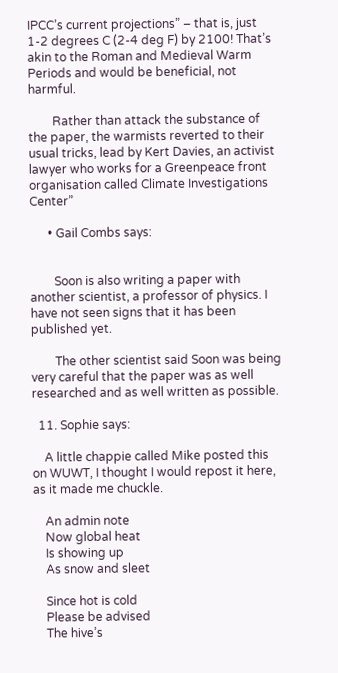IPCC’s current projections” – that is, just 1-2 degrees C (2-4 deg F) by 2100! That’s akin to the Roman and Medieval Warm Periods and would be beneficial, not harmful.

        Rather than attack the substance of the paper, the warmists reverted to their usual tricks, lead by Kert Davies, an activist lawyer who works for a Greenpeace front organisation called Climate Investigations Center”

      • Gail Combs says:


        Soon is also writing a paper with another scientist, a professor of physics. I have not seen signs that it has been published yet.

        The other scientist said Soon was being very careful that the paper was as well researched and as well written as possible.

  11. Sophie says:

    A little chappie called Mike posted this on WUWT, I thought I would repost it here, as it made me chuckle.

    An admin note
    Now global heat
    Is showing up
    As snow and sleet

    Since hot is cold
    Please be advised
    The hive’s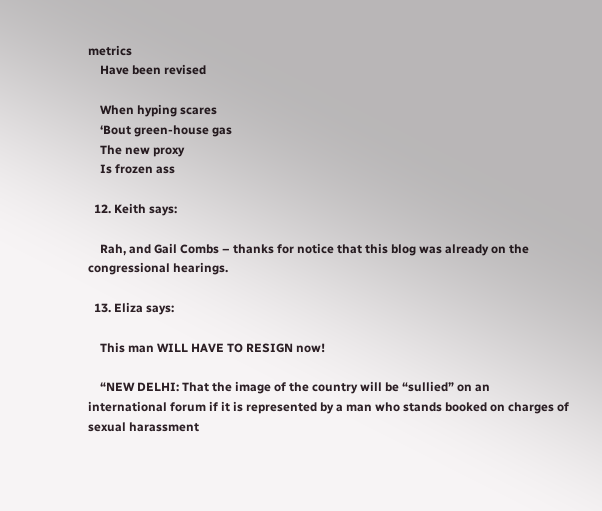metrics
    Have been revised

    When hyping scares
    ‘Bout green-house gas
    The new proxy
    Is frozen ass

  12. Keith says:

    Rah, and Gail Combs – thanks for notice that this blog was already on the congressional hearings.

  13. Eliza says:

    This man WILL HAVE TO RESIGN now!

    “NEW DELHI: That the image of the country will be “sullied” on an international forum if it is represented by a man who stands booked on charges of sexual harassment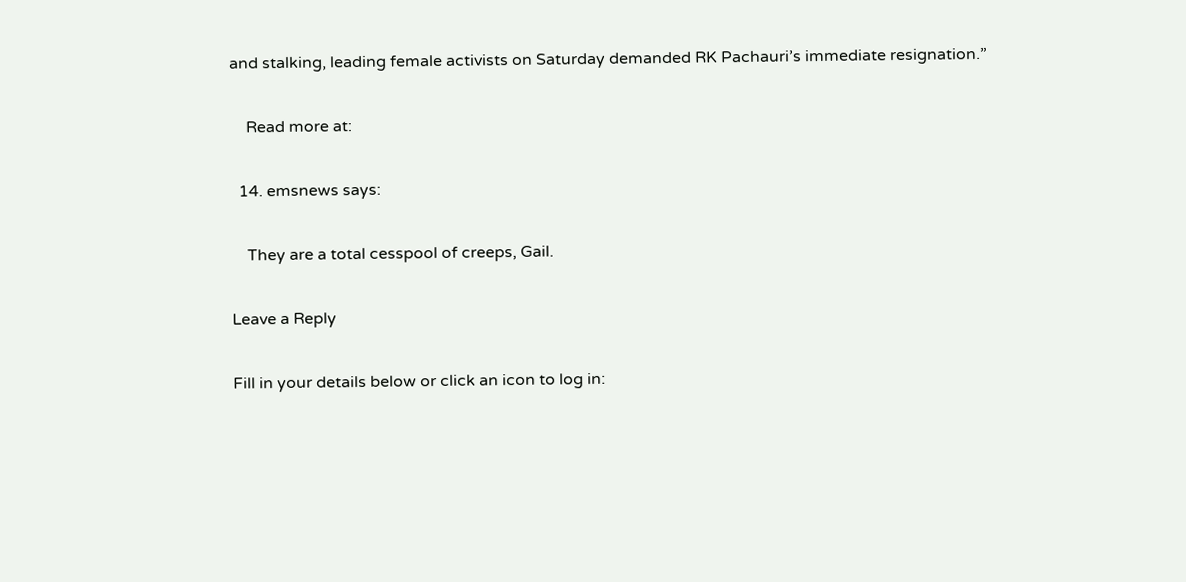and stalking, leading female activists on Saturday demanded RK Pachauri’s immediate resignation.”

    Read more at:

  14. emsnews says:

    They are a total cesspool of creeps, Gail.

Leave a Reply

Fill in your details below or click an icon to log in: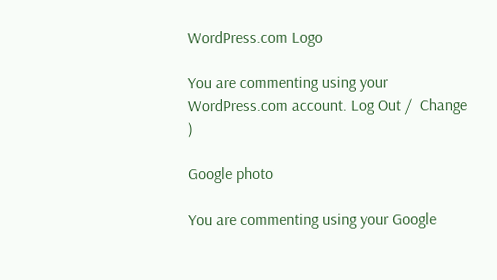WordPress.com Logo

You are commenting using your WordPress.com account. Log Out /  Change )

Google photo

You are commenting using your Google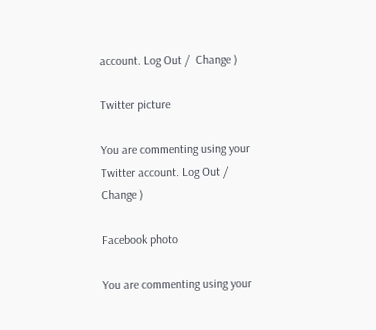account. Log Out /  Change )

Twitter picture

You are commenting using your Twitter account. Log Out /  Change )

Facebook photo

You are commenting using your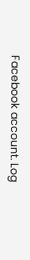Facebook account. Log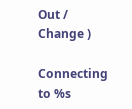Out /  Change )

Connecting to %s